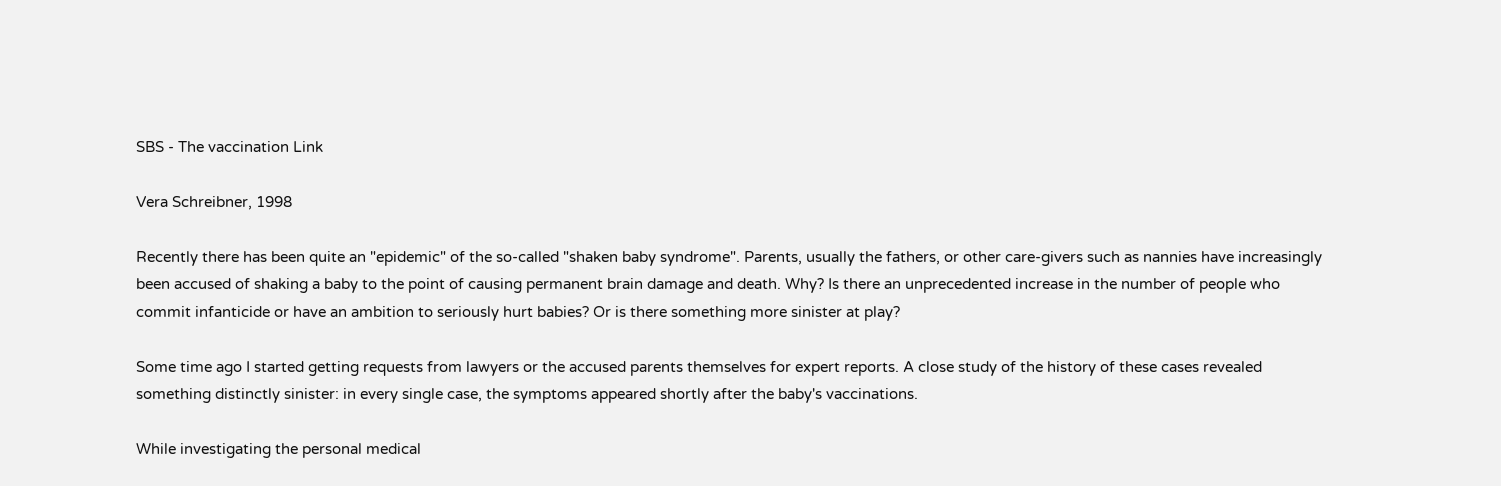SBS - The vaccination Link

Vera Schreibner, 1998

Recently there has been quite an "epidemic" of the so-called "shaken baby syndrome". Parents, usually the fathers, or other care-givers such as nannies have increasingly been accused of shaking a baby to the point of causing permanent brain damage and death. Why? Is there an unprecedented increase in the number of people who commit infanticide or have an ambition to seriously hurt babies? Or is there something more sinister at play?

Some time ago I started getting requests from lawyers or the accused parents themselves for expert reports. A close study of the history of these cases revealed something distinctly sinister: in every single case, the symptoms appeared shortly after the baby's vaccinations.

While investigating the personal medical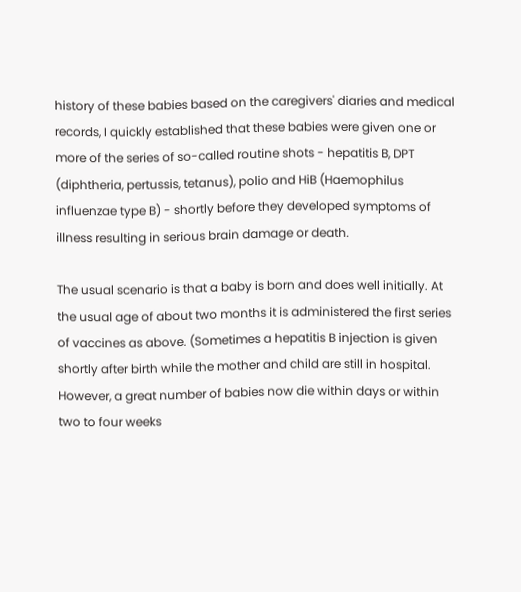history of these babies based on the caregivers' diaries and medical records, I quickly established that these babies were given one or more of the series of so-called routine shots - hepatitis B, DPT (diphtheria, pertussis, tetanus), polio and HiB (Haemophilus influenzae type B) - shortly before they developed symptoms of illness resulting in serious brain damage or death.

The usual scenario is that a baby is born and does well initially. At the usual age of about two months it is administered the first series of vaccines as above. (Sometimes a hepatitis B injection is given shortly after birth while the mother and child are still in hospital. However, a great number of babies now die within days or within two to four weeks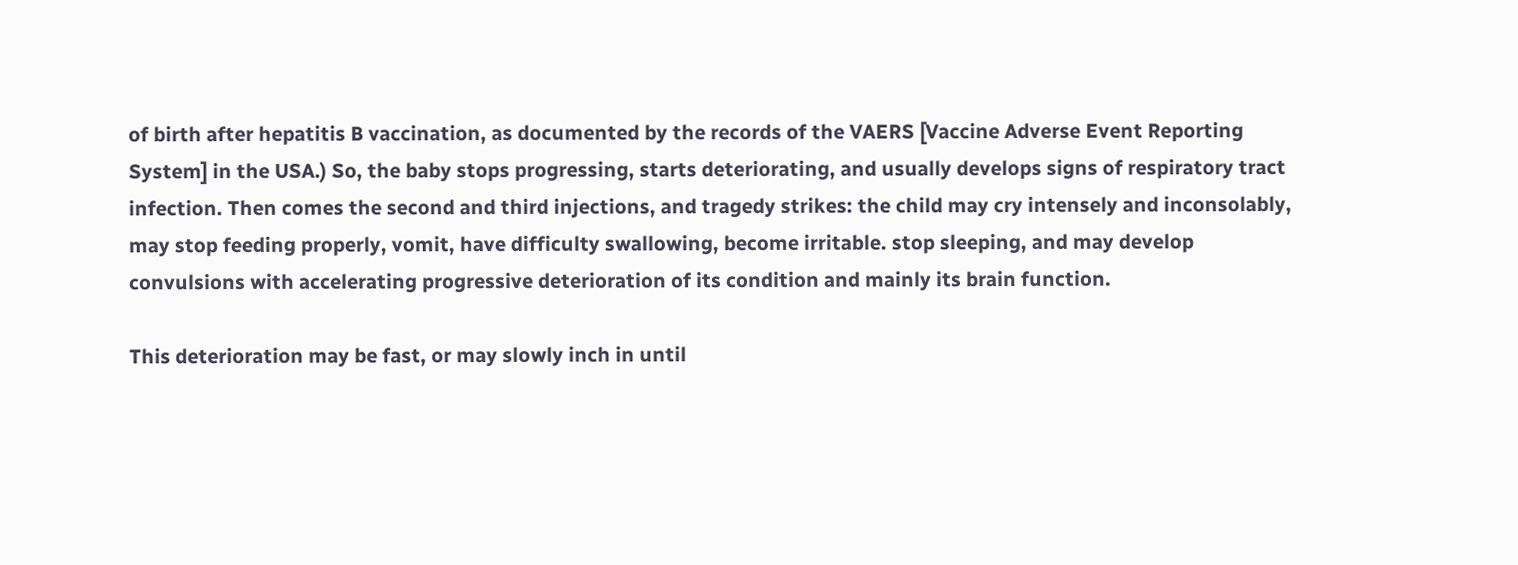of birth after hepatitis B vaccination, as documented by the records of the VAERS [Vaccine Adverse Event Reporting System] in the USA.) So, the baby stops progressing, starts deteriorating, and usually develops signs of respiratory tract infection. Then comes the second and third injections, and tragedy strikes: the child may cry intensely and inconsolably, may stop feeding properly, vomit, have difficulty swallowing, become irritable. stop sleeping, and may develop convulsions with accelerating progressive deterioration of its condition and mainly its brain function.

This deterioration may be fast, or may slowly inch in until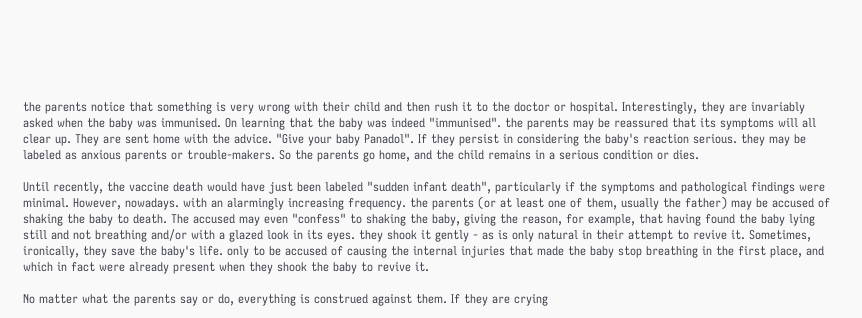the parents notice that something is very wrong with their child and then rush it to the doctor or hospital. Interestingly, they are invariably asked when the baby was immunised. On learning that the baby was indeed "immunised". the parents may be reassured that its symptoms will all clear up. They are sent home with the advice. "Give your baby Panadol". If they persist in considering the baby's reaction serious. they may be labeled as anxious parents or trouble-makers. So the parents go home, and the child remains in a serious condition or dies.

Until recently, the vaccine death would have just been labeled "sudden infant death", particularly if the symptoms and pathological findings were minimal. However, nowadays. with an alarmingly increasing frequency. the parents (or at least one of them, usually the father) may be accused of shaking the baby to death. The accused may even "confess" to shaking the baby, giving the reason, for example, that having found the baby lying still and not breathing and/or with a glazed look in its eyes. they shook it gently - as is only natural in their attempt to revive it. Sometimes, ironically, they save the baby's life. only to be accused of causing the internal injuries that made the baby stop breathing in the first place, and which in fact were already present when they shook the baby to revive it.

No matter what the parents say or do, everything is construed against them. If they are crying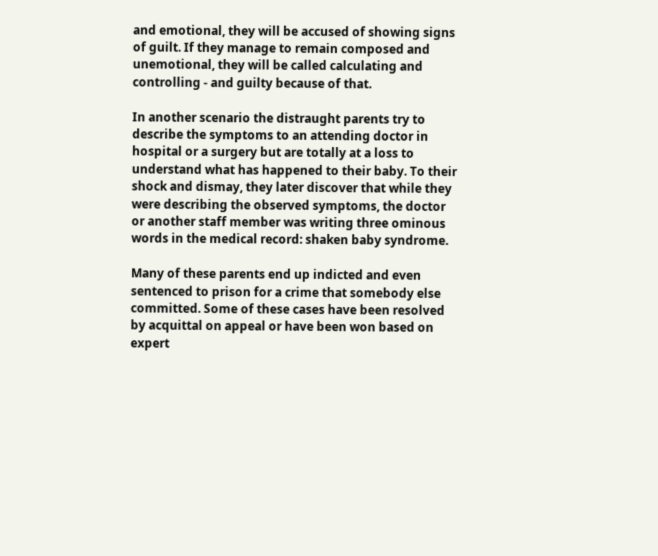and emotional, they will be accused of showing signs of guilt. If they manage to remain composed and unemotional, they will be called calculating and controlling - and guilty because of that.

In another scenario the distraught parents try to describe the symptoms to an attending doctor in hospital or a surgery but are totally at a loss to understand what has happened to their baby. To their shock and dismay, they later discover that while they were describing the observed symptoms, the doctor or another staff member was writing three ominous words in the medical record: shaken baby syndrome.

Many of these parents end up indicted and even sentenced to prison for a crime that somebody else committed. Some of these cases have been resolved by acquittal on appeal or have been won based on expert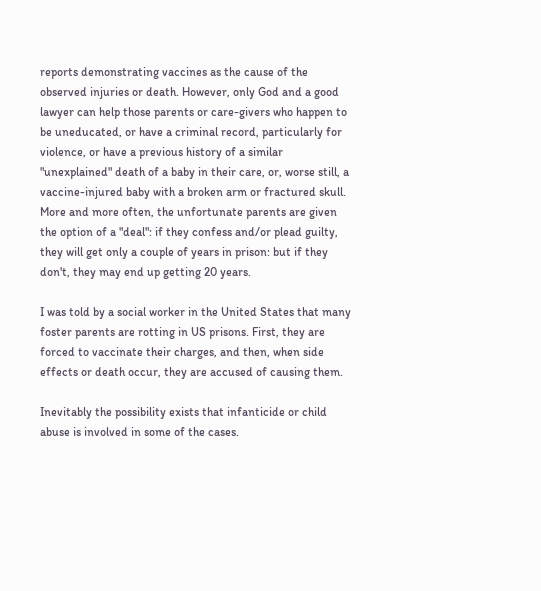reports demonstrating vaccines as the cause of the observed injuries or death. However, only God and a good lawyer can help those parents or care-givers who happen to be uneducated, or have a criminal record, particularly for violence, or have a previous history of a similar "unexplained" death of a baby in their care, or, worse still, a vaccine-injured baby with a broken arm or fractured skull. More and more often, the unfortunate parents are given the option of a "deal": if they confess and/or plead guilty, they will get only a couple of years in prison: but if they don't, they may end up getting 20 years.

I was told by a social worker in the United States that many foster parents are rotting in US prisons. First, they are forced to vaccinate their charges, and then, when side effects or death occur, they are accused of causing them.

Inevitably the possibility exists that infanticide or child abuse is involved in some of the cases.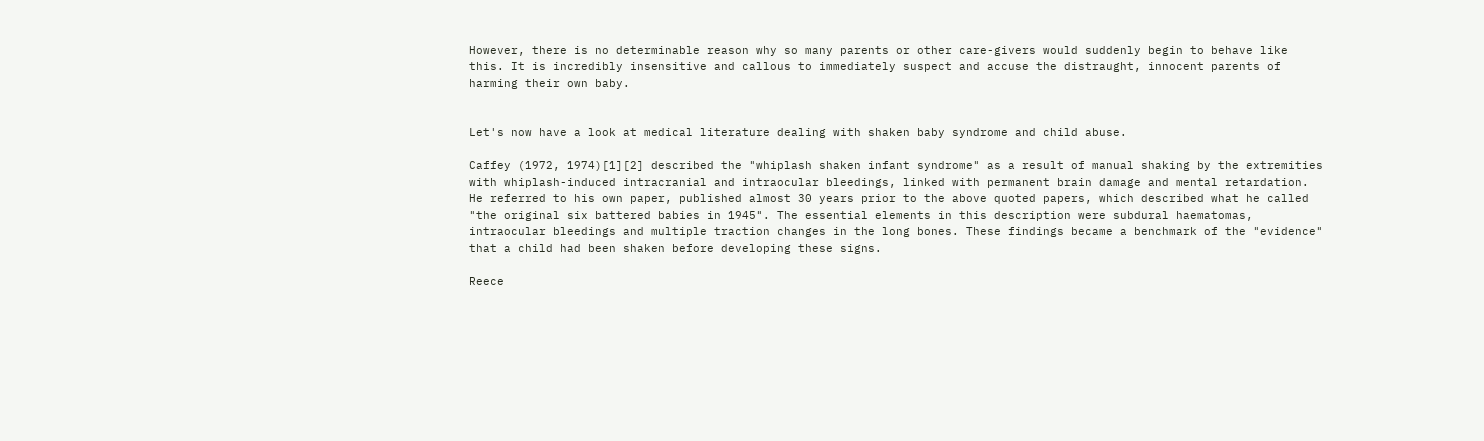However, there is no determinable reason why so many parents or other care-givers would suddenly begin to behave like this. It is incredibly insensitive and callous to immediately suspect and accuse the distraught, innocent parents of harming their own baby.


Let's now have a look at medical literature dealing with shaken baby syndrome and child abuse.

Caffey (1972, 1974)[1][2] described the "whiplash shaken infant syndrome" as a result of manual shaking by the extremities with whiplash-induced intracranial and intraocular bleedings, linked with permanent brain damage and mental retardation. He referred to his own paper, published almost 30 years prior to the above quoted papers, which described what he called "the original six battered babies in 1945". The essential elements in this description were subdural haematomas, intraocular bleedings and multiple traction changes in the long bones. These findings became a benchmark of the "evidence" that a child had been shaken before developing these signs.

Reece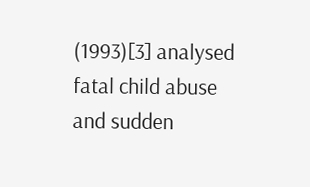(1993)[3] analysed fatal child abuse and sudden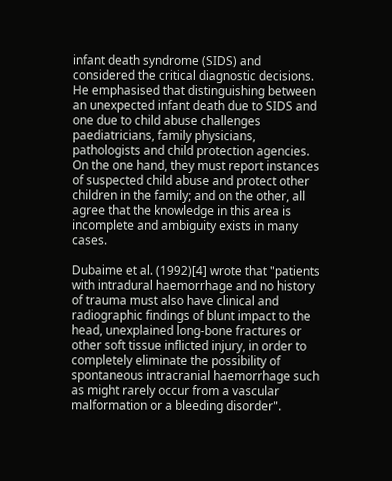infant death syndrome (SIDS) and considered the critical diagnostic decisions. He emphasised that distinguishing between an unexpected infant death due to SIDS and one due to child abuse challenges paediatricians, family physicians, pathologists and child protection agencies. On the one hand, they must report instances of suspected child abuse and protect other children in the family; and on the other, all agree that the knowledge in this area is incomplete and ambiguity exists in many cases.

Dubaime et al. (1992)[4] wrote that "patients with intradural haemorrhage and no history of trauma must also have clinical and radiographic findings of blunt impact to the head, unexplained long-bone fractures or other soft tissue inflicted injury, in order to completely eliminate the possibility of spontaneous intracranial haemorrhage such as might rarely occur from a vascular malformation or a bleeding disorder".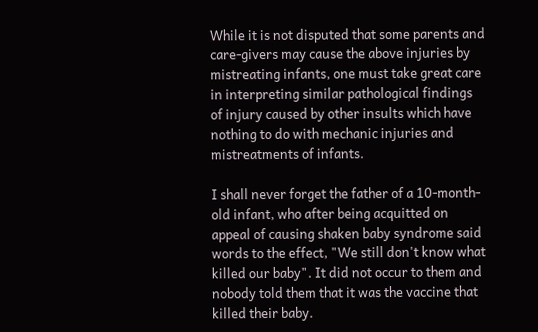While it is not disputed that some parents and care-givers may cause the above injuries by mistreating infants, one must take great care in interpreting similar pathological findings of injury caused by other insults which have nothing to do with mechanic injuries and mistreatments of infants.

I shall never forget the father of a 10-month-old infant, who after being acquitted on appeal of causing shaken baby syndrome said words to the effect, "We still don't know what killed our baby". It did not occur to them and nobody told them that it was the vaccine that killed their baby.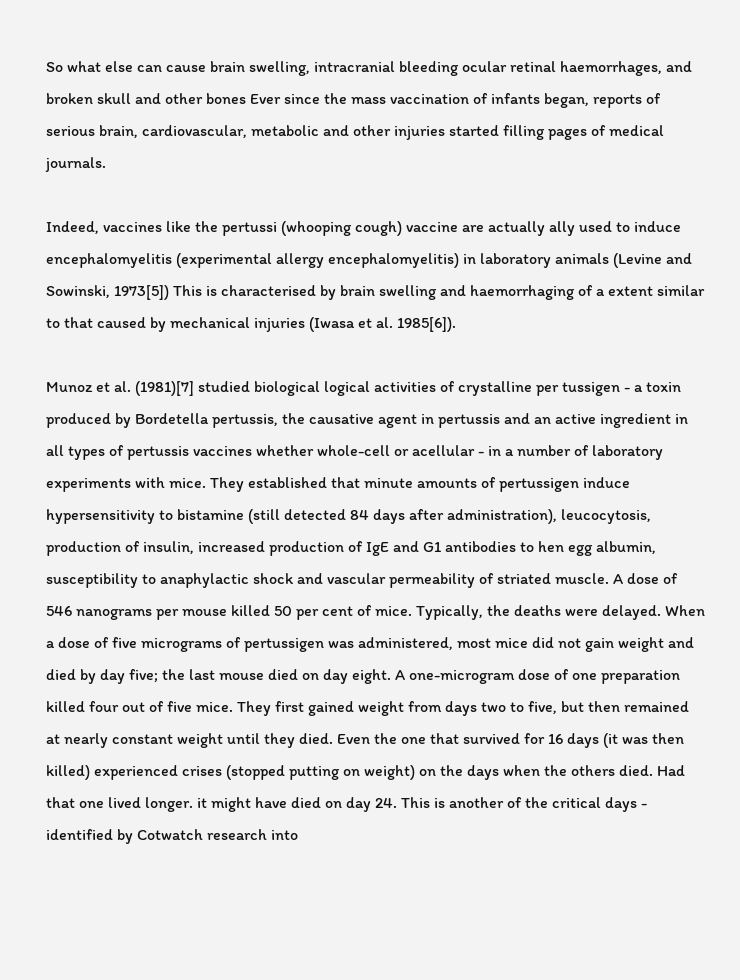So what else can cause brain swelling, intracranial bleeding ocular retinal haemorrhages, and broken skull and other bones Ever since the mass vaccination of infants began, reports of serious brain, cardiovascular, metabolic and other injuries started filling pages of medical journals.

Indeed, vaccines like the pertussi (whooping cough) vaccine are actually ally used to induce encephalomyelitis (experimental allergy encephalomyelitis) in laboratory animals (Levine and Sowinski, 1973[5]) This is characterised by brain swelling and haemorrhaging of a extent similar to that caused by mechanical injuries (Iwasa et al. 1985[6]).

Munoz et al. (1981)[7] studied biological logical activities of crystalline per tussigen - a toxin produced by Bordetella pertussis, the causative agent in pertussis and an active ingredient in all types of pertussis vaccines whether whole-cell or acellular - in a number of laboratory experiments with mice. They established that minute amounts of pertussigen induce hypersensitivity to bistamine (still detected 84 days after administration), leucocytosis, production of insulin, increased production of IgE and G1 antibodies to hen egg albumin, susceptibility to anaphylactic shock and vascular permeability of striated muscle. A dose of 546 nanograms per mouse killed 50 per cent of mice. Typically, the deaths were delayed. When a dose of five micrograms of pertussigen was administered, most mice did not gain weight and died by day five; the last mouse died on day eight. A one-microgram dose of one preparation killed four out of five mice. They first gained weight from days two to five, but then remained at nearly constant weight until they died. Even the one that survived for 16 days (it was then killed) experienced crises (stopped putting on weight) on the days when the others died. Had that one lived longer. it might have died on day 24. This is another of the critical days - identified by Cotwatch research into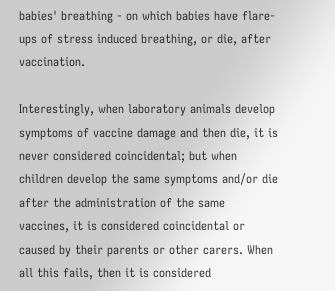babies' breathing - on which babies have flare-ups of stress induced breathing, or die, after vaccination.

Interestingly, when laboratory animals develop symptoms of vaccine damage and then die, it is never considered coincidental; but when children develop the same symptoms and/or die after the administration of the same vaccines, it is considered coincidental or caused by their parents or other carers. When all this fails, then it is considered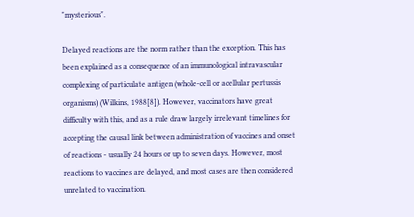"mysterious".

Delayed reactions are the norm rather than the exception. This has been explained as a consequence of an immunological intravascular complexing of particulate antigen (whole-cell or acellular pertussis organisms) (Wilkins, 1988[8]). However, vaccinators have great difficulty with this, and as a rule draw largely irrelevant timelines for accepting the causal link between administration of vaccines and onset of reactions - usually 24 hours or up to seven days. However, most reactions to vaccines are delayed, and most cases are then considered unrelated to vaccination.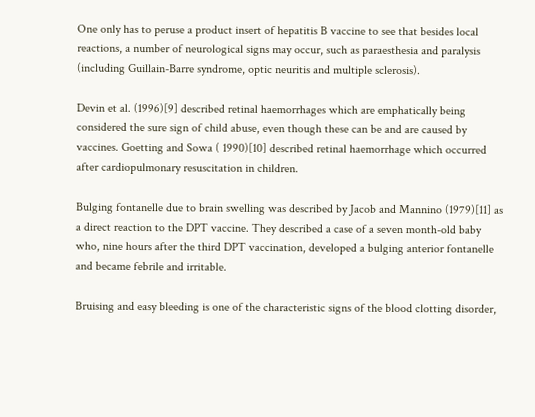One only has to peruse a product insert of hepatitis B vaccine to see that besides local reactions, a number of neurological signs may occur, such as paraesthesia and paralysis (including Guillain-Barre syndrome, optic neuritis and multiple sclerosis).

Devin et al. (1996)[9] described retinal haemorrhages which are emphatically being considered the sure sign of child abuse, even though these can be and are caused by vaccines. Goetting and Sowa ( 1990)[10] described retinal haemorrhage which occurred after cardiopulmonary resuscitation in children.

Bulging fontanelle due to brain swelling was described by Jacob and Mannino (1979)[11] as a direct reaction to the DPT vaccine. They described a case of a seven month-old baby who, nine hours after the third DPT vaccination, developed a bulging anterior fontanelle and became febrile and irritable.

Bruising and easy bleeding is one of the characteristic signs of the blood clotting disorder,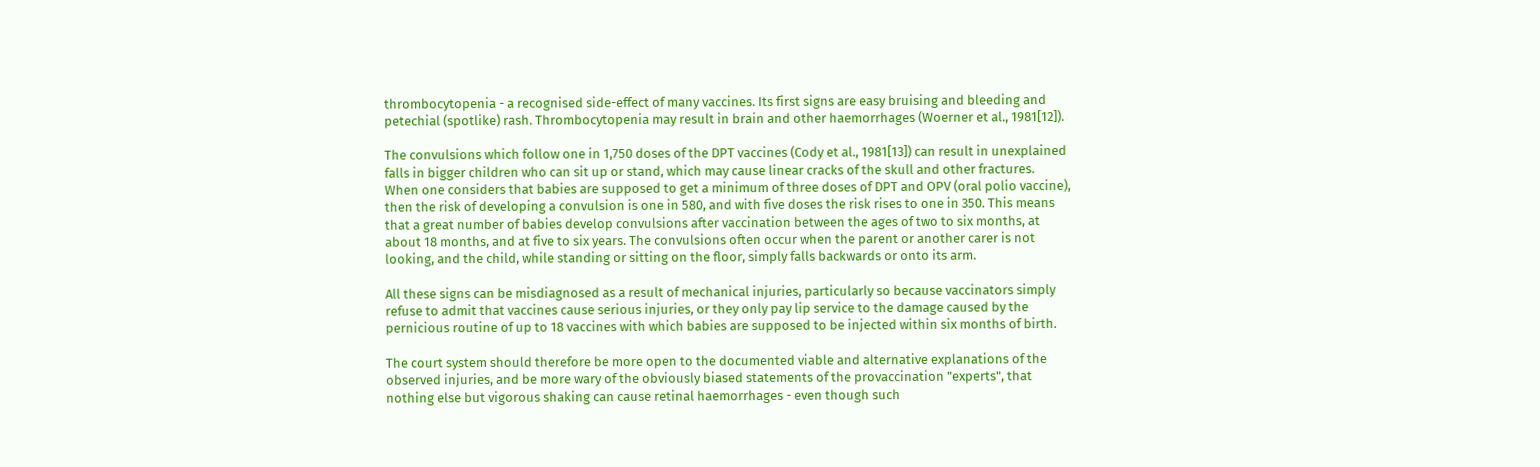thrombocytopenia - a recognised side-effect of many vaccines. Its first signs are easy bruising and bleeding and petechial (spotlike) rash. Thrombocytopenia may result in brain and other haemorrhages (Woerner et al., 1981[12]).

The convulsions which follow one in 1,750 doses of the DPT vaccines (Cody et al., 1981[13]) can result in unexplained falls in bigger children who can sit up or stand, which may cause linear cracks of the skull and other fractures. When one considers that babies are supposed to get a minimum of three doses of DPT and OPV (oral polio vaccine), then the risk of developing a convulsion is one in 580, and with five doses the risk rises to one in 350. This means that a great number of babies develop convulsions after vaccination between the ages of two to six months, at about 18 months, and at five to six years. The convulsions often occur when the parent or another carer is not looking, and the child, while standing or sitting on the floor, simply falls backwards or onto its arm.

All these signs can be misdiagnosed as a result of mechanical injuries, particularly so because vaccinators simply refuse to admit that vaccines cause serious injuries, or they only pay lip service to the damage caused by the pernicious routine of up to 18 vaccines with which babies are supposed to be injected within six months of birth.

The court system should therefore be more open to the documented viable and alternative explanations of the observed injuries, and be more wary of the obviously biased statements of the provaccination "experts", that nothing else but vigorous shaking can cause retinal haemorrhages - even though such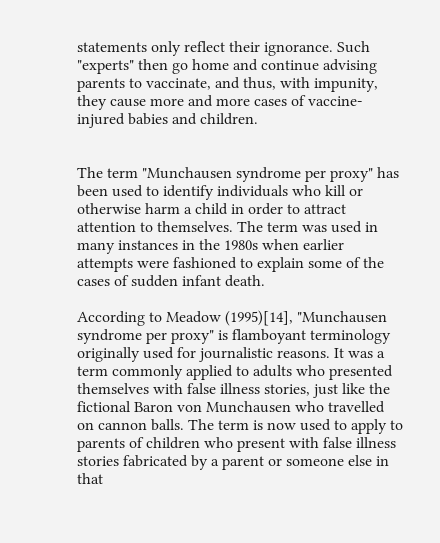statements only reflect their ignorance. Such "experts" then go home and continue advising parents to vaccinate, and thus, with impunity, they cause more and more cases of vaccine-injured babies and children.


The term "Munchausen syndrome per proxy" has been used to identify individuals who kill or otherwise harm a child in order to attract attention to themselves. The term was used in many instances in the 1980s when earlier attempts were fashioned to explain some of the cases of sudden infant death.

According to Meadow (1995)[14], "Munchausen syndrome per proxy" is flamboyant terminology originally used for journalistic reasons. It was a term commonly applied to adults who presented themselves with false illness stories, just like the fictional Baron von Munchausen who travelled on cannon balls. The term is now used to apply to parents of children who present with false illness stories fabricated by a parent or someone else in that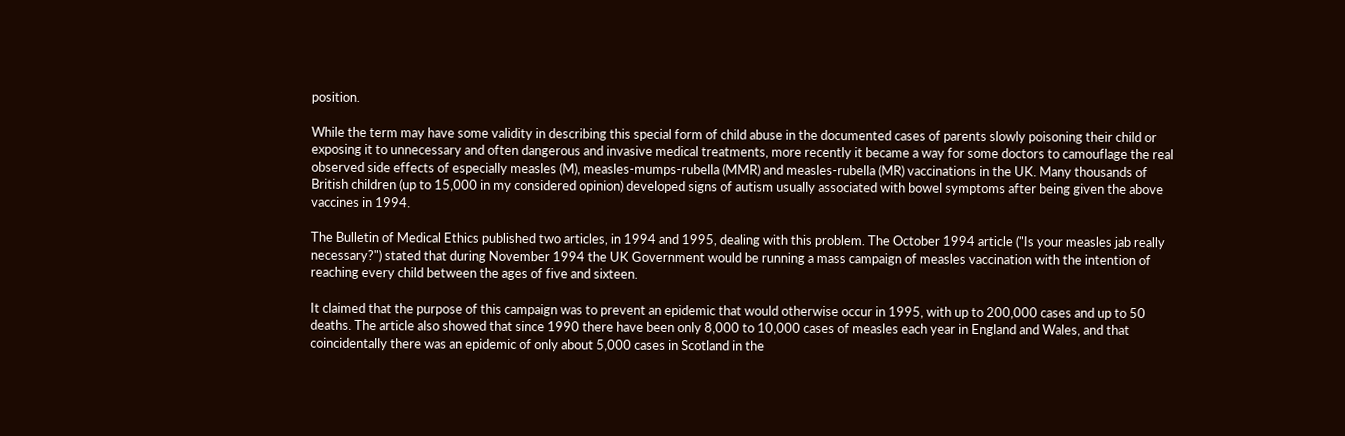position.

While the term may have some validity in describing this special form of child abuse in the documented cases of parents slowly poisoning their child or exposing it to unnecessary and often dangerous and invasive medical treatments, more recently it became a way for some doctors to camouflage the real observed side effects of especially measles (M), measles-mumps-rubella (MMR) and measles-rubella (MR) vaccinations in the UK. Many thousands of British children (up to 15,000 in my considered opinion) developed signs of autism usually associated with bowel symptoms after being given the above vaccines in 1994.

The Bulletin of Medical Ethics published two articles, in 1994 and 1995, dealing with this problem. The October 1994 article ("Is your measles jab really necessary?") stated that during November 1994 the UK Government would be running a mass campaign of measles vaccination with the intention of reaching every child between the ages of five and sixteen.

It claimed that the purpose of this campaign was to prevent an epidemic that would otherwise occur in 1995, with up to 200,000 cases and up to 50 deaths. The article also showed that since 1990 there have been only 8,000 to 10,000 cases of measles each year in England and Wales, and that coincidentally there was an epidemic of only about 5,000 cases in Scotland in the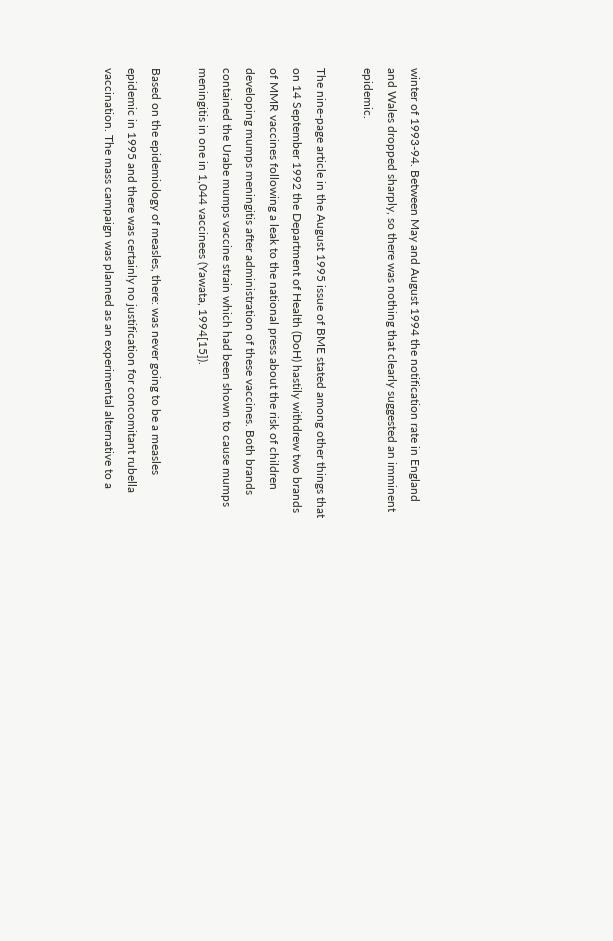winter of 1993-94. Between May and August 1994 the notification rate in England and Wales dropped sharply, so there was nothing that clearly suggested an imminent epidemic.

The nine-page article in the August 1995 issue of BME stated among other things that on 14 September 1992 the Department of Health (DoH) hastily withdrew two brands of MMR vaccines following a leak to the national press about the risk of children developing mumps meningitis after administration of these vaccines. Both brands contained the Urabe mumps vaccine strain which had been shown to cause mumps meningitis in one in 1,044 vaccinees (Yawata, 1994[15]).

Based on the epidemiology of measles, there: was never going to be a measles epidemic in 1995 and there was certainly no justification for concomitant rubella vaccination. The mass campaign was planned as an experimental alternative to a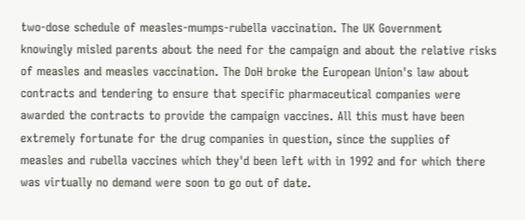two-dose schedule of measles-mumps-rubella vaccination. The UK Government knowingly misled parents about the need for the campaign and about the relative risks of measles and measles vaccination. The DoH broke the European Union's law about contracts and tendering to ensure that specific pharmaceutical companies were awarded the contracts to provide the campaign vaccines. All this must have been extremely fortunate for the drug companies in question, since the supplies of measles and rubella vaccines which they'd been left with in 1992 and for which there was virtually no demand were soon to go out of date.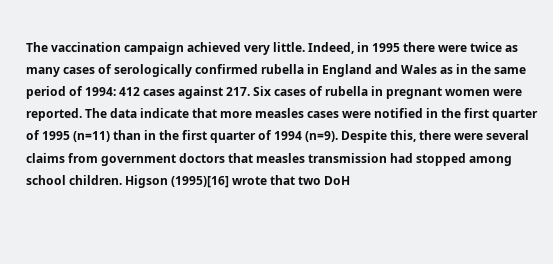The vaccination campaign achieved very little. Indeed, in 1995 there were twice as many cases of serologically confirmed rubella in England and Wales as in the same period of 1994: 412 cases against 217. Six cases of rubella in pregnant women were reported. The data indicate that more measles cases were notified in the first quarter of 1995 (n=11) than in the first quarter of 1994 (n=9). Despite this, there were several claims from government doctors that measles transmission had stopped among school children. Higson (1995)[16] wrote that two DoH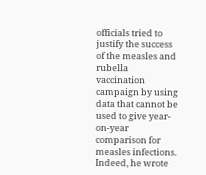officials tried to justify the success of the measles and rubella vaccination campaign by using data that cannot be used to give year-on-year comparison for measles infections. Indeed, he wrote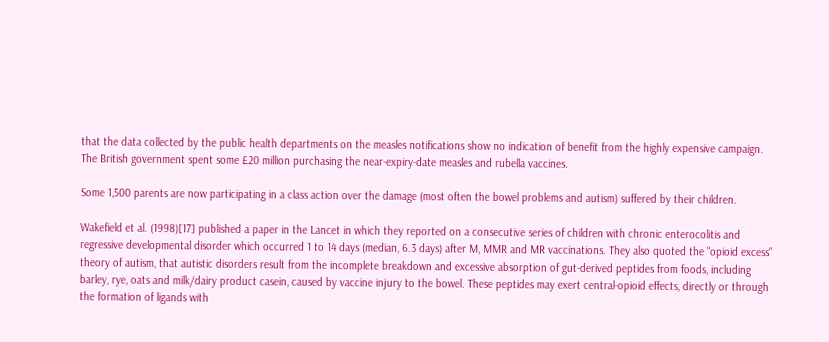that the data collected by the public health departments on the measles notifications show no indication of benefit from the highly expensive campaign. The British government spent some £20 million purchasing the near-expiry-date measles and rubella vaccines.

Some 1,500 parents are now participating in a class action over the damage (most often the bowel problems and autism) suffered by their children.

Wakefield et al. (1998)[17] published a paper in the Lancet in which they reported on a consecutive series of children with chronic enterocolitis and regressive developmental disorder which occurred 1 to 14 days (median, 6.3 days) after M, MMR and MR vaccinations. They also quoted the "opioid excess" theory of autism, that autistic disorders result from the incomplete breakdown and excessive absorption of gut-derived peptides from foods, including barley, rye, oats and milk/dairy product casein, caused by vaccine injury to the bowel. These peptides may exert central-opioid effects, directly or through the formation of ligands with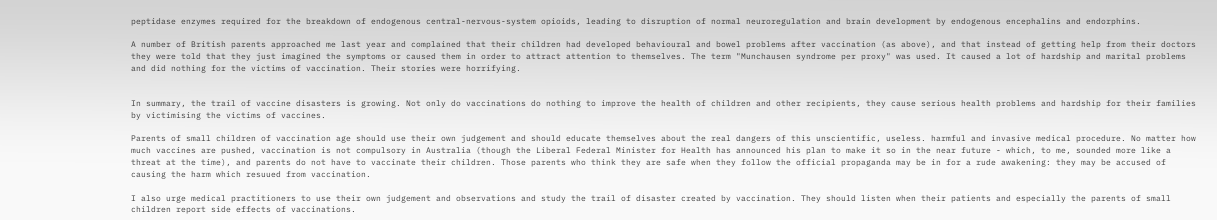peptidase enzymes required for the breakdown of endogenous central-nervous-system opioids, leading to disruption of normal neuroregulation and brain development by endogenous encephalins and endorphins.

A number of British parents approached me last year and complained that their children had developed behavioural and bowel problems after vaccination (as above), and that instead of getting help from their doctors they were told that they just imagined the symptoms or caused them in order to attract attention to themselves. The term "Munchausen syndrome per proxy" was used. It caused a lot of hardship and marital problems and did nothing for the victims of vaccination. Their stories were horrifying.


In summary, the trail of vaccine disasters is growing. Not only do vaccinations do nothing to improve the health of children and other recipients, they cause serious health problems and hardship for their families by victimising the victims of vaccines.

Parents of small children of vaccination age should use their own judgement and should educate themselves about the real dangers of this unscientific, useless. harmful and invasive medical procedure. No matter how much vaccines are pushed, vaccination is not compulsory in Australia (though the Liberal Federal Minister for Health has announced his plan to make it so in the near future - which, to me, sounded more like a threat at the time), and parents do not have to vaccinate their children. Those parents who think they are safe when they follow the official propaganda may be in for a rude awakening: they may be accused of causing the harm which resuued from vaccination.

I also urge medical practitioners to use their own judgement and observations and study the trail of disaster created by vaccination. They should listen when their patients and especially the parents of small children report side effects of vaccinations.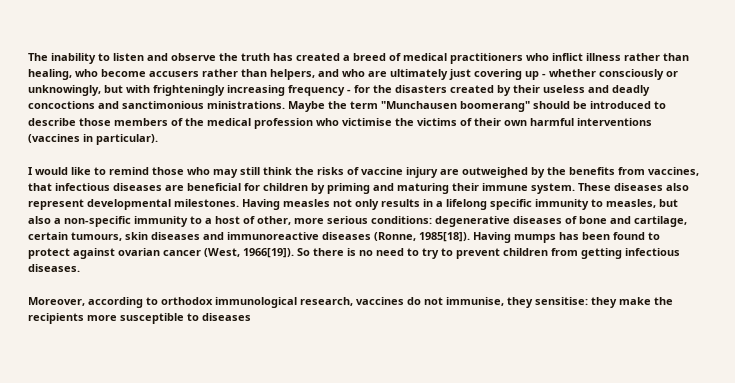The inability to listen and observe the truth has created a breed of medical practitioners who inflict illness rather than healing, who become accusers rather than helpers, and who are ultimately just covering up - whether consciously or unknowingly, but with frighteningly increasing frequency - for the disasters created by their useless and deadly concoctions and sanctimonious ministrations. Maybe the term "Munchausen boomerang" should be introduced to describe those members of the medical profession who victimise the victims of their own harmful interventions (vaccines in particular).

I would like to remind those who may still think the risks of vaccine injury are outweighed by the benefits from vaccines, that infectious diseases are beneficial for children by priming and maturing their immune system. These diseases also represent developmental milestones. Having measles not only results in a lifelong specific immunity to measles, but also a non-specific immunity to a host of other, more serious conditions: degenerative diseases of bone and cartilage, certain tumours, skin diseases and immunoreactive diseases (Ronne, 1985[18]). Having mumps has been found to protect against ovarian cancer (West, 1966[19]). So there is no need to try to prevent children from getting infectious diseases.

Moreover, according to orthodox immunological research, vaccines do not immunise, they sensitise: they make the recipients more susceptible to diseases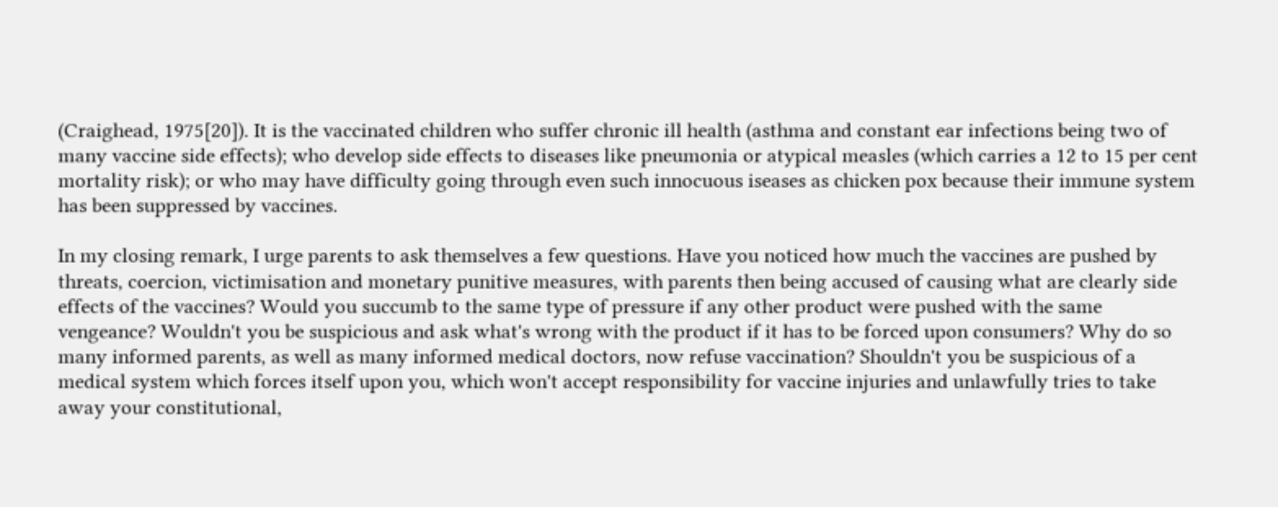(Craighead, 1975[20]). It is the vaccinated children who suffer chronic ill health (asthma and constant ear infections being two of many vaccine side effects); who develop side effects to diseases like pneumonia or atypical measles (which carries a 12 to 15 per cent mortality risk); or who may have difficulty going through even such innocuous iseases as chicken pox because their immune system has been suppressed by vaccines.

In my closing remark, I urge parents to ask themselves a few questions. Have you noticed how much the vaccines are pushed by threats, coercion, victimisation and monetary punitive measures, with parents then being accused of causing what are clearly side effects of the vaccines? Would you succumb to the same type of pressure if any other product were pushed with the same vengeance? Wouldn't you be suspicious and ask what's wrong with the product if it has to be forced upon consumers? Why do so many informed parents, as well as many informed medical doctors, now refuse vaccination? Shouldn't you be suspicious of a medical system which forces itself upon you, which won't accept responsibility for vaccine injuries and unlawfully tries to take away your constitutional,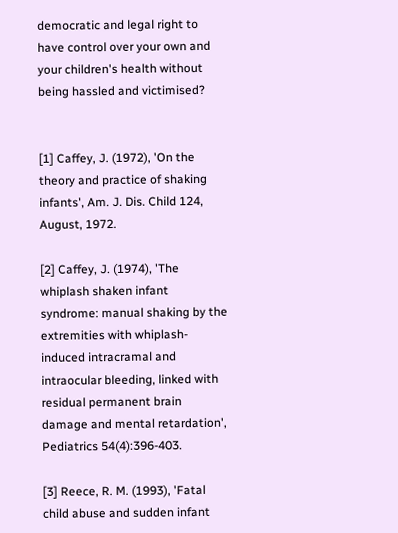democratic and legal right to have control over your own and your children's health without being hassled and victimised?


[1] Caffey, J. (1972), 'On the theory and practice of shaking infants', Am. J. Dis. Child 124, August, 1972.

[2] Caffey, J. (1974), 'The whiplash shaken infant syndrome: manual shaking by the extremities with whiplash-induced intracramal and intraocular bleeding, linked with residual permanent brain damage and mental retardation', Pediatrics 54(4):396-403.

[3] Reece, R. M. (1993), 'Fatal child abuse and sudden infant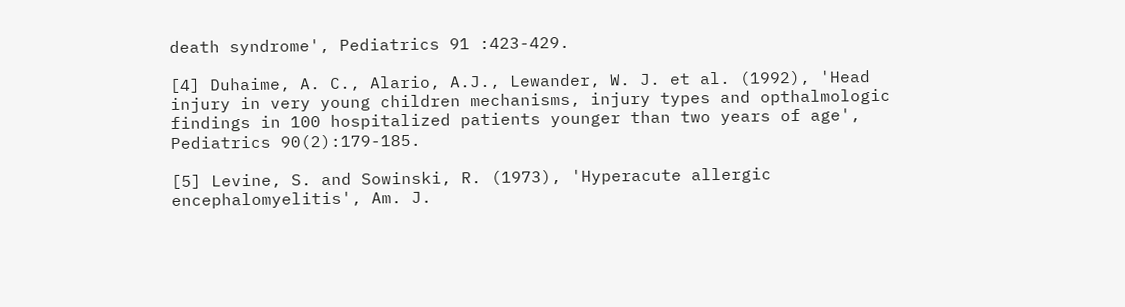death syndrome', Pediatrics 91 :423-429.

[4] Duhaime, A. C., Alario, A.J., Lewander, W. J. et al. (1992), 'Head injury in very young children mechanisms, injury types and opthalmologic findings in 100 hospitalized patients younger than two years of age', Pediatrics 90(2):179-185.

[5] Levine, S. and Sowinski, R. (1973), 'Hyperacute allergic encephalomyelitis', Am. J.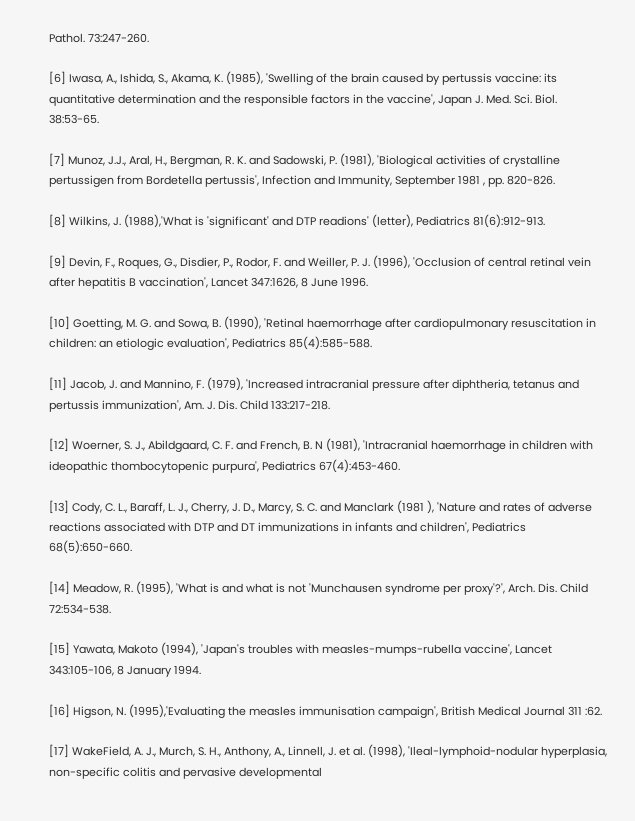Pathol. 73:247-260.

[6] Iwasa, A., Ishida, S., Akama, K. (1985), 'Swelling of the brain caused by pertussis vaccine: its quantitative determination and the responsible factors in the vaccine', Japan J. Med. Sci. Biol. 38:53-65.

[7] Munoz, J.J., Aral, H., Bergman, R. K. and Sadowski, P. (1981), 'Biological activities of crystalline pertussigen from Bordetella pertussis', Infection and Immunity, September 1981 , pp. 820-826.

[8] Wilkins, J. (1988),'What is 'significant' and DTP readions' (letter), Pediatrics 81(6):912-913.

[9] Devin, F., Roques, G., Disdier, P., Rodor, F. and Weiller, P. J. (1996), 'Occlusion of central retinal vein after hepatitis B vaccination', Lancet 347:1626, 8 June 1996.

[10] Goetting, M. G. and Sowa, B. (1990), 'Retinal haemorrhage after cardiopulmonary resuscitation in children: an etiologic evaluation', Pediatrics 85(4):585-588.

[11] Jacob, J. and Mannino, F. (1979), 'Increased intracranial pressure after diphtheria, tetanus and pertussis immunization', Am. J. Dis. Child 133:217-218.

[12] Woerner, S. J., Abildgaard, C. F. and French, B. N (1981), 'Intracranial haemorrhage in children with ideopathic thombocytopenic purpura', Pediatrics 67(4):453-460.

[13] Cody, C. L., Baraff, L. J., Cherry, J. D., Marcy, S. C. and Manclark (1981 ), 'Nature and rates of adverse reactions associated with DTP and DT immunizations in infants and children', Pediatrics 68(5):650-660.

[14] Meadow, R. (1995), 'What is and what is not 'Munchausen syndrome per proxy'?', Arch. Dis. Child 72:534-538.

[15] Yawata, Makoto (1994), 'Japan's troubles with measles-mumps-rubella vaccine', Lancet 343:105-106, 8 January 1994.

[16] Higson, N. (1995),'Evaluating the measles immunisation campaign', British Medical Journal 311 :62.

[17] WakeField, A. J., Murch, S. H., Anthony, A., Linnell, J. et al. (1998), 'Ileal-lymphoid-nodular hyperplasia, non-specific colitis and pervasive developmental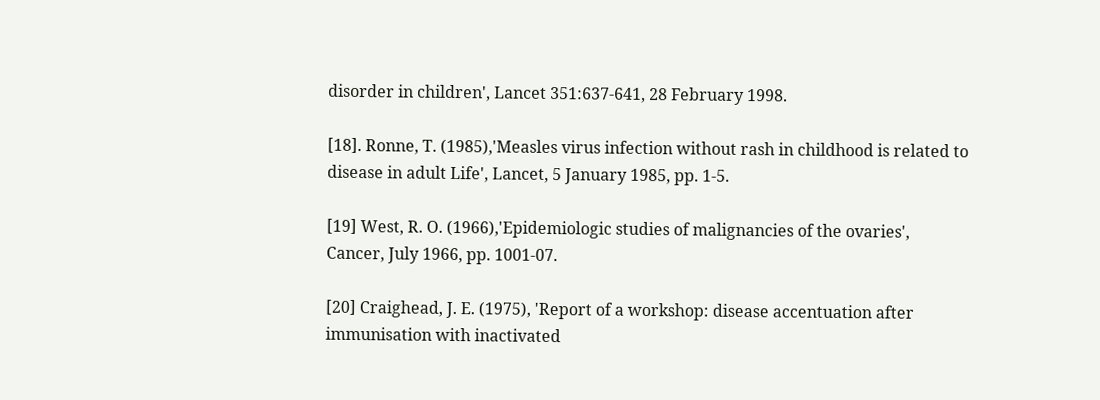disorder in children', Lancet 351:637-641, 28 February 1998.

[18]. Ronne, T. (1985),'Measles virus infection without rash in childhood is related to disease in adult Life', Lancet, 5 January 1985, pp. 1-5.

[19] West, R. O. (1966),'Epidemiologic studies of malignancies of the ovaries', Cancer, July 1966, pp. 1001-07.

[20] Craighead, J. E. (1975), 'Report of a workshop: disease accentuation after immunisation with inactivated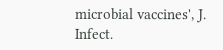microbial vaccines', J. Infect.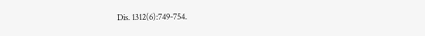Dis. 1312(6):749-754.